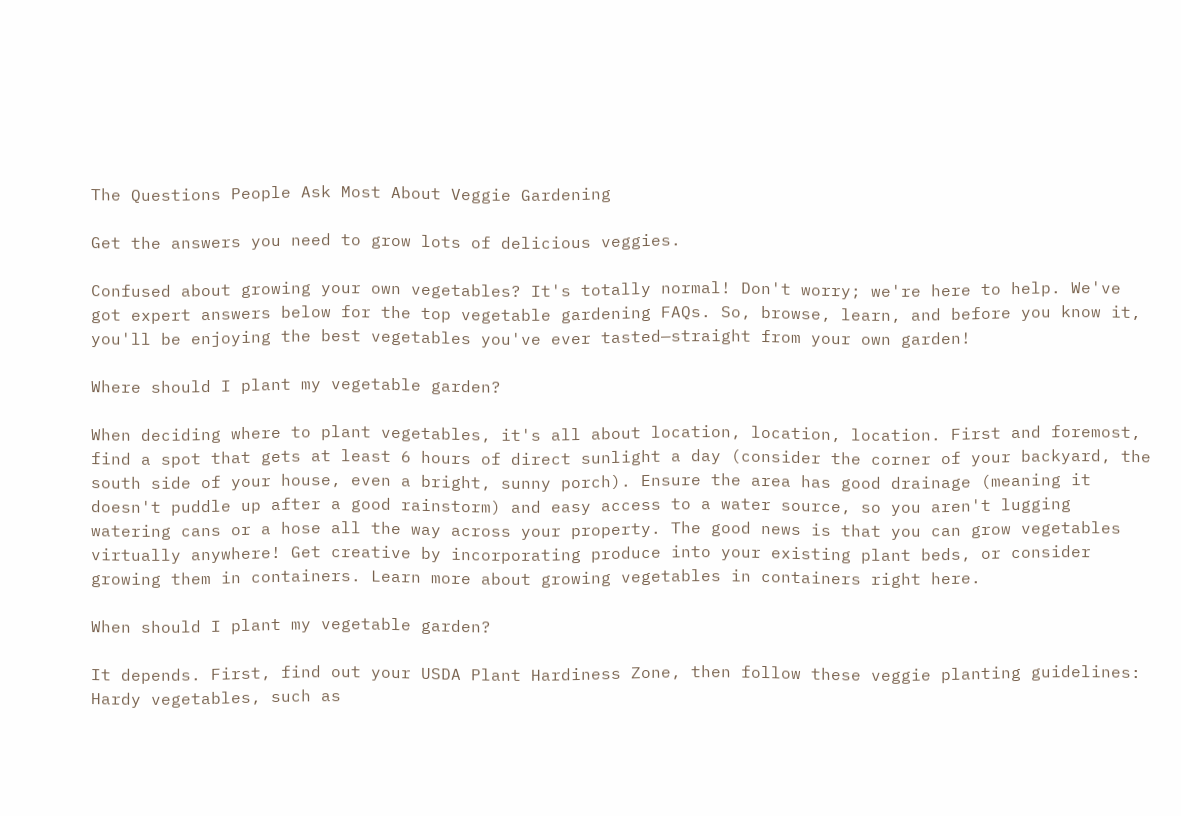The Questions People Ask Most About Veggie Gardening

Get the answers you need to grow lots of delicious veggies.

Confused about growing your own vegetables? It's totally normal! Don't worry; we're here to help. We've got expert answers below for the top vegetable gardening FAQs. So, browse, learn, and before you know it, you'll be enjoying the best vegetables you've ever tasted—straight from your own garden!

Where should I plant my vegetable garden?

When deciding where to plant vegetables, it's all about location, location, location. First and foremost, find a spot that gets at least 6 hours of direct sunlight a day (consider the corner of your backyard, the south side of your house, even a bright, sunny porch). Ensure the area has good drainage (meaning it doesn't puddle up after a good rainstorm) and easy access to a water source, so you aren't lugging watering cans or a hose all the way across your property. The good news is that you can grow vegetables virtually anywhere! Get creative by incorporating produce into your existing plant beds, or consider growing them in containers. Learn more about growing vegetables in containers right here.

When should I plant my vegetable garden?

It depends. First, find out your USDA Plant Hardiness Zone, then follow these veggie planting guidelines: Hardy vegetables, such as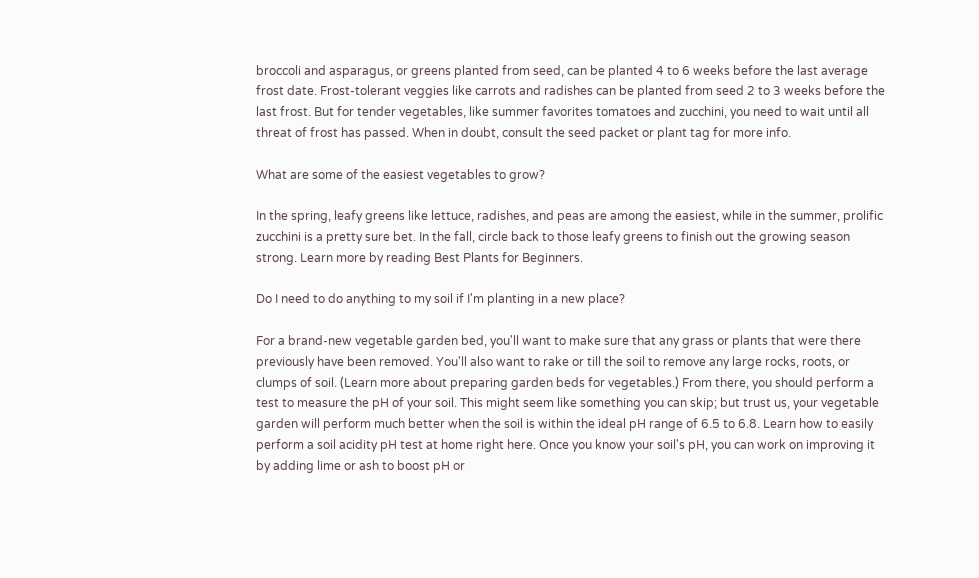broccoli and asparagus, or greens planted from seed, can be planted 4 to 6 weeks before the last average frost date. Frost-tolerant veggies like carrots and radishes can be planted from seed 2 to 3 weeks before the last frost. But for tender vegetables, like summer favorites tomatoes and zucchini, you need to wait until all threat of frost has passed. When in doubt, consult the seed packet or plant tag for more info.

What are some of the easiest vegetables to grow?

In the spring, leafy greens like lettuce, radishes, and peas are among the easiest, while in the summer, prolific zucchini is a pretty sure bet. In the fall, circle back to those leafy greens to finish out the growing season strong. Learn more by reading Best Plants for Beginners.

Do I need to do anything to my soil if I'm planting in a new place?

For a brand-new vegetable garden bed, you'll want to make sure that any grass or plants that were there previously have been removed. You'll also want to rake or till the soil to remove any large rocks, roots, or clumps of soil. (Learn more about preparing garden beds for vegetables.) From there, you should perform a test to measure the pH of your soil. This might seem like something you can skip; but trust us, your vegetable garden will perform much better when the soil is within the ideal pH range of 6.5 to 6.8. Learn how to easily perform a soil acidity pH test at home right here. Once you know your soil's pH, you can work on improving it by adding lime or ash to boost pH or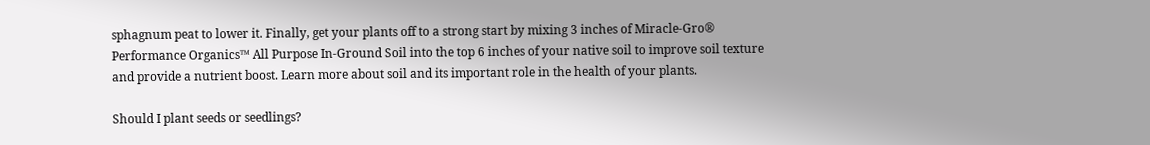sphagnum peat to lower it. Finally, get your plants off to a strong start by mixing 3 inches of Miracle-Gro® Performance Organics™ All Purpose In-Ground Soil into the top 6 inches of your native soil to improve soil texture and provide a nutrient boost. Learn more about soil and its important role in the health of your plants.

Should I plant seeds or seedlings?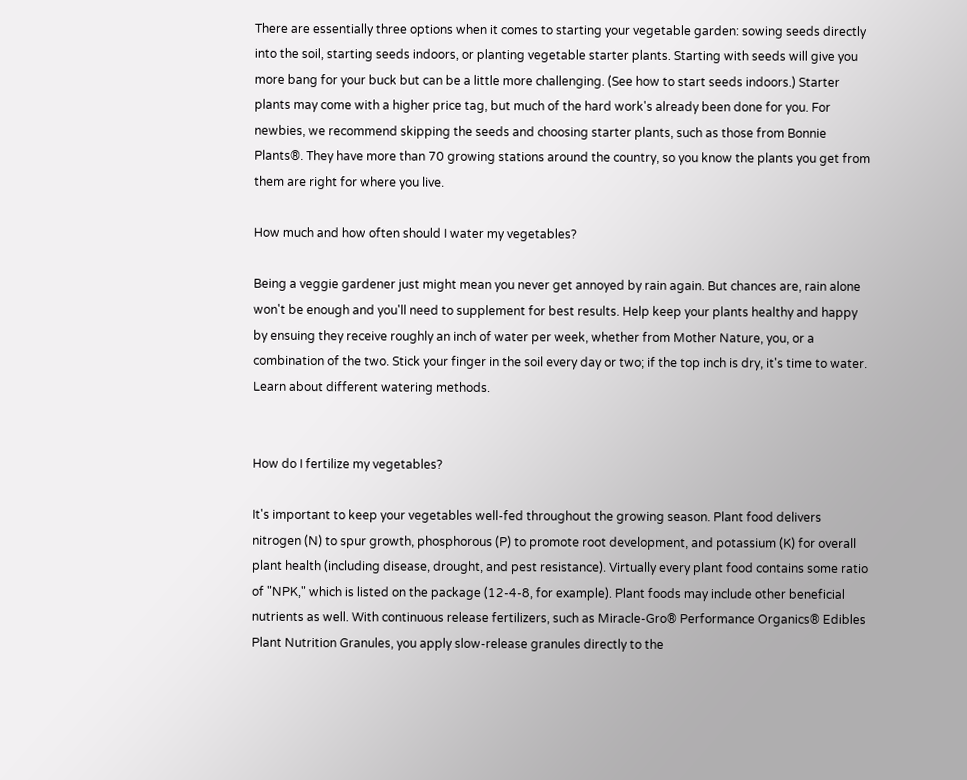There are essentially three options when it comes to starting your vegetable garden: sowing seeds directly into the soil, starting seeds indoors, or planting vegetable starter plants. Starting with seeds will give you more bang for your buck but can be a little more challenging. (See how to start seeds indoors.) Starter plants may come with a higher price tag, but much of the hard work's already been done for you. For newbies, we recommend skipping the seeds and choosing starter plants, such as those from Bonnie Plants®. They have more than 70 growing stations around the country, so you know the plants you get from them are right for where you live.

How much and how often should I water my vegetables?

Being a veggie gardener just might mean you never get annoyed by rain again. But chances are, rain alone won't be enough and you'll need to supplement for best results. Help keep your plants healthy and happy by ensuing they receive roughly an inch of water per week, whether from Mother Nature, you, or a combination of the two. Stick your finger in the soil every day or two; if the top inch is dry, it's time to water. Learn about different watering methods.


How do I fertilize my vegetables?

It's important to keep your vegetables well-fed throughout the growing season. Plant food delivers nitrogen (N) to spur growth, phosphorous (P) to promote root development, and potassium (K) for overall plant health (including disease, drought, and pest resistance). Virtually every plant food contains some ratio of "NPK," which is listed on the package (12-4-8, for example). Plant foods may include other beneficial nutrients as well. With continuous release fertilizers, such as Miracle-Gro® Performance Organics® Edibles Plant Nutrition Granules, you apply slow-release granules directly to the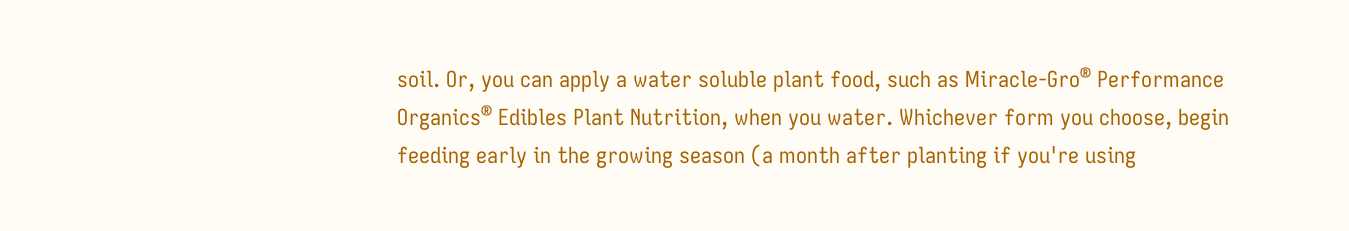soil. Or, you can apply a water soluble plant food, such as Miracle-Gro® Performance Organics® Edibles Plant Nutrition, when you water. Whichever form you choose, begin feeding early in the growing season (a month after planting if you're using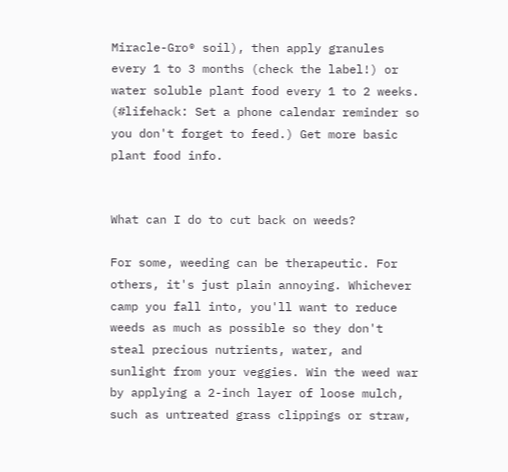Miracle-Gro® soil), then apply granules every 1 to 3 months (check the label!) or water soluble plant food every 1 to 2 weeks. (#lifehack: Set a phone calendar reminder so you don't forget to feed.) Get more basic plant food info.


What can I do to cut back on weeds?

For some, weeding can be therapeutic. For others, it's just plain annoying. Whichever camp you fall into, you'll want to reduce weeds as much as possible so they don't steal precious nutrients, water, and sunlight from your veggies. Win the weed war by applying a 2-inch layer of loose mulch, such as untreated grass clippings or straw,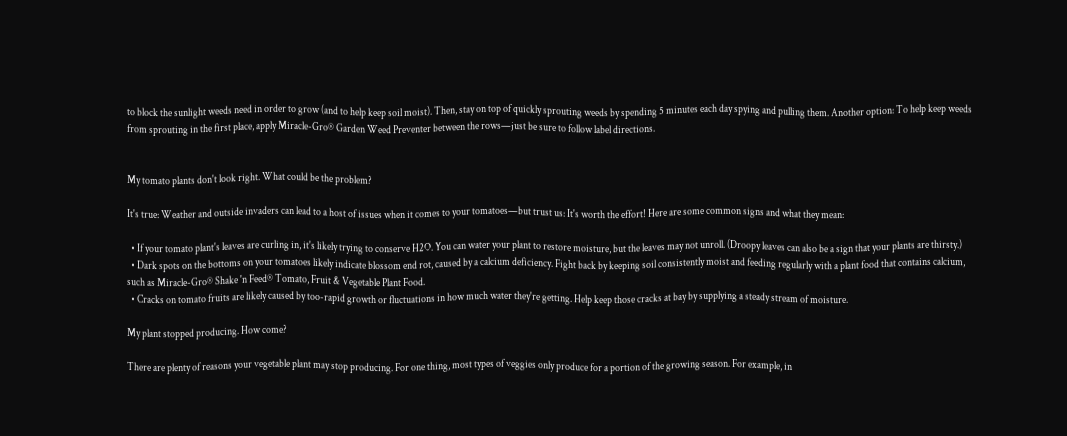to block the sunlight weeds need in order to grow (and to help keep soil moist). Then, stay on top of quickly sprouting weeds by spending 5 minutes each day spying and pulling them. Another option: To help keep weeds from sprouting in the first place, apply Miracle-Gro® Garden Weed Preventer between the rows—just be sure to follow label directions.


My tomato plants don't look right. What could be the problem?

It's true: Weather and outside invaders can lead to a host of issues when it comes to your tomatoes—but trust us: It's worth the effort! Here are some common signs and what they mean:

  • If your tomato plant's leaves are curling in, it's likely trying to conserve H2O. You can water your plant to restore moisture, but the leaves may not unroll. (Droopy leaves can also be a sign that your plants are thirsty.)
  • Dark spots on the bottoms on your tomatoes likely indicate blossom end rot, caused by a calcium deficiency. Fight back by keeping soil consistently moist and feeding regularly with a plant food that contains calcium, such as Miracle-Gro® Shake 'n Feed® Tomato, Fruit & Vegetable Plant Food.
  • Cracks on tomato fruits are likely caused by too-rapid growth or fluctuations in how much water they're getting. Help keep those cracks at bay by supplying a steady stream of moisture.

My plant stopped producing. How come?

There are plenty of reasons your vegetable plant may stop producing. For one thing, most types of veggies only produce for a portion of the growing season. For example, in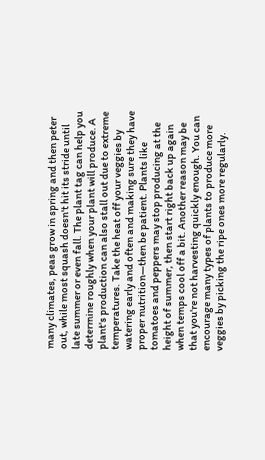many climates, peas grow in spring and then peter out, while most squash doesn't hit its stride until late summer or even fall. The plant tag can help you determine roughly when your plant will produce. A plant's production can also stall out due to extreme temperatures. Take the heat off your veggies by watering early and often and making sure they have proper nutrition—then be patient. Plants like tomatoes and peppers may stop producing at the height of summer, then start right back up again when temps cool off a bit. Another reason may be that you're not harvesting quickly enough. You can encourage many types of plants to produce more veggies by picking the ripe ones more regularly.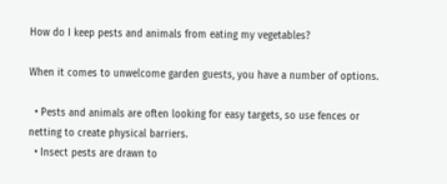How do I keep pests and animals from eating my vegetables?

When it comes to unwelcome garden guests, you have a number of options.

  • Pests and animals are often looking for easy targets, so use fences or netting to create physical barriers.
  • Insect pests are drawn to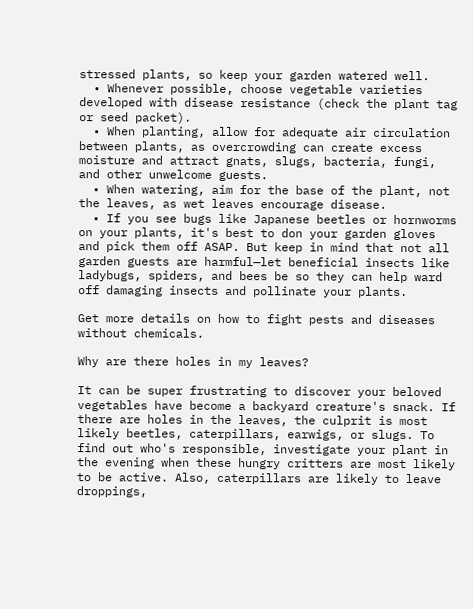stressed plants, so keep your garden watered well.
  • Whenever possible, choose vegetable varieties developed with disease resistance (check the plant tag or seed packet).
  • When planting, allow for adequate air circulation between plants, as overcrowding can create excess moisture and attract gnats, slugs, bacteria, fungi, and other unwelcome guests.
  • When watering, aim for the base of the plant, not the leaves, as wet leaves encourage disease.
  • If you see bugs like Japanese beetles or hornworms on your plants, it's best to don your garden gloves and pick them off ASAP. But keep in mind that not all garden guests are harmful—let beneficial insects like ladybugs, spiders, and bees be so they can help ward off damaging insects and pollinate your plants.

Get more details on how to fight pests and diseases without chemicals.

Why are there holes in my leaves?

It can be super frustrating to discover your beloved vegetables have become a backyard creature's snack. If there are holes in the leaves, the culprit is most likely beetles, caterpillars, earwigs, or slugs. To find out who's responsible, investigate your plant in the evening when these hungry critters are most likely to be active. Also, caterpillars are likely to leave droppings,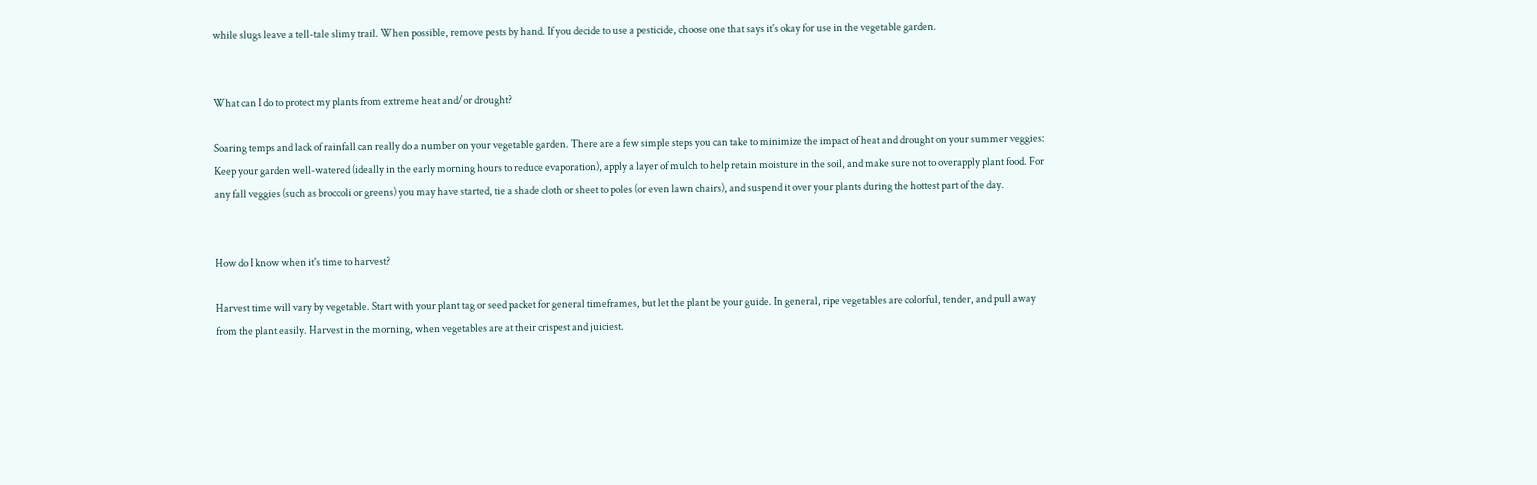while slugs leave a tell-tale slimy trail. When possible, remove pests by hand. If you decide to use a pesticide, choose one that says it's okay for use in the vegetable garden.


What can I do to protect my plants from extreme heat and/or drought?

Soaring temps and lack of rainfall can really do a number on your vegetable garden. There are a few simple steps you can take to minimize the impact of heat and drought on your summer veggies: Keep your garden well-watered (ideally in the early morning hours to reduce evaporation), apply a layer of mulch to help retain moisture in the soil, and make sure not to overapply plant food. For any fall veggies (such as broccoli or greens) you may have started, tie a shade cloth or sheet to poles (or even lawn chairs), and suspend it over your plants during the hottest part of the day.


How do I know when it's time to harvest?

Harvest time will vary by vegetable. Start with your plant tag or seed packet for general timeframes, but let the plant be your guide. In general, ripe vegetables are colorful, tender, and pull away from the plant easily. Harvest in the morning, when vegetables are at their crispest and juiciest.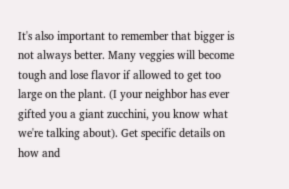It's also important to remember that bigger is not always better. Many veggies will become tough and lose flavor if allowed to get too large on the plant. (I your neighbor has ever gifted you a giant zucchini, you know what we're talking about). Get specific details on how and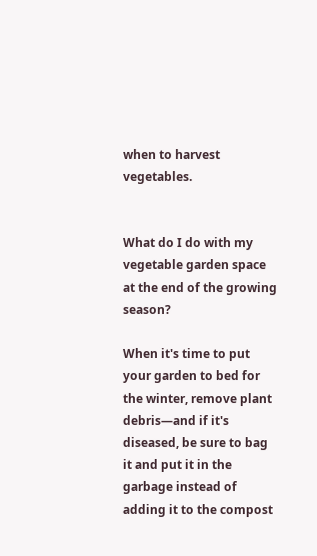when to harvest vegetables.


What do I do with my vegetable garden space at the end of the growing season?

When it's time to put your garden to bed for the winter, remove plant debris—and if it's diseased, be sure to bag it and put it in the garbage instead of adding it to the compost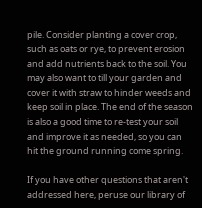pile. Consider planting a cover crop, such as oats or rye, to prevent erosion and add nutrients back to the soil. You may also want to till your garden and cover it with straw to hinder weeds and keep soil in place. The end of the season is also a good time to re-test your soil and improve it as needed, so you can hit the ground running come spring.

If you have other questions that aren't addressed here, peruse our library of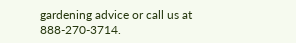gardening advice or call us at 888-270-3714.